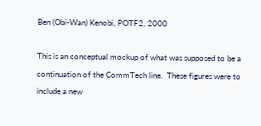Ben (Obi-Wan) Kenobi, POTF2, 2000

This is an conceptual mockup of what was supposed to be a continuation of the CommTech line.  These figures were to include a new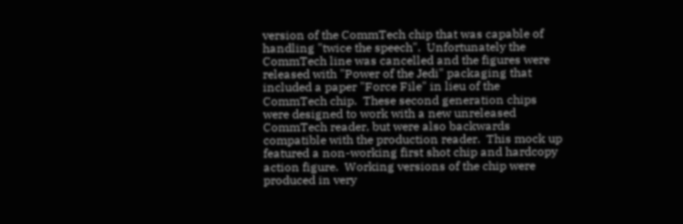version of the CommTech chip that was capable of handling "twice the speech".  Unfortunately the CommTech line was cancelled and the figures were released with "Power of the Jedi" packaging that included a paper "Force File" in lieu of the CommTech chip.  These second generation chips were designed to work with a new unreleased CommTech reader, but were also backwards compatible with the production reader.  This mock up featured a non-working first shot chip and hardcopy action figure.  Working versions of the chip were produced in very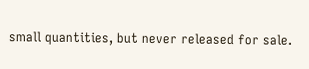small quantities, but never released for sale.